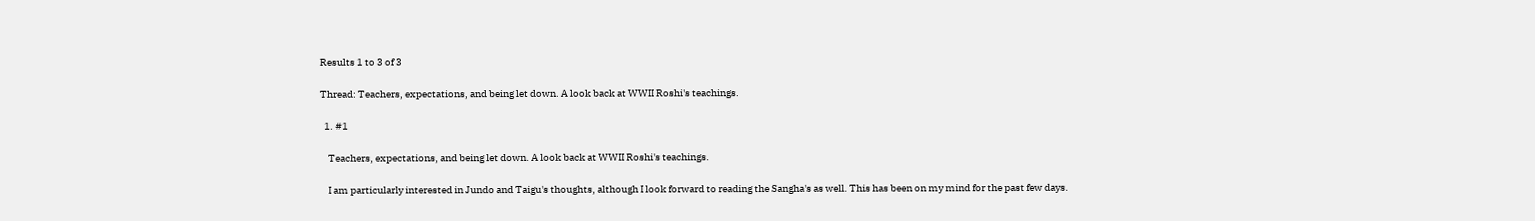Results 1 to 3 of 3

Thread: Teachers, expectations, and being let down. A look back at WWII Roshi's teachings.

  1. #1

    Teachers, expectations, and being let down. A look back at WWII Roshi's teachings.

    I am particularly interested in Jundo and Taigu's thoughts, although I look forward to reading the Sangha's as well. This has been on my mind for the past few days.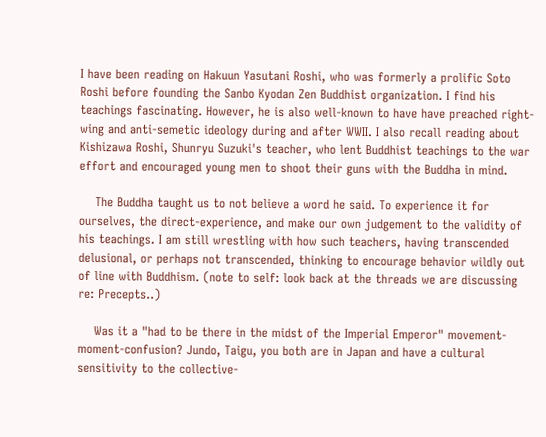I have been reading on Hakuun Yasutani Roshi, who was formerly a prolific Soto Roshi before founding the Sanbo Kyodan Zen Buddhist organization. I find his teachings fascinating. However, he is also well-known to have have preached right-wing and anti-semetic ideology during and after WWII. I also recall reading about Kishizawa Roshi, Shunryu Suzuki's teacher, who lent Buddhist teachings to the war effort and encouraged young men to shoot their guns with the Buddha in mind.

    The Buddha taught us to not believe a word he said. To experience it for ourselves, the direct-experience, and make our own judgement to the validity of his teachings. I am still wrestling with how such teachers, having transcended delusional, or perhaps not transcended, thinking to encourage behavior wildly out of line with Buddhism. (note to self: look back at the threads we are discussing re: Precepts..)

    Was it a "had to be there in the midst of the Imperial Emperor" movement-moment-confusion? Jundo, Taigu, you both are in Japan and have a cultural sensitivity to the collective-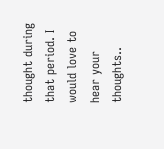thought during that period. I would love to hear your thoughts..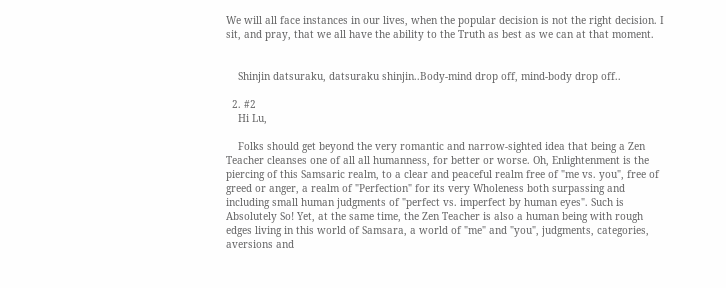We will all face instances in our lives, when the popular decision is not the right decision. I sit, and pray, that we all have the ability to the Truth as best as we can at that moment.


    Shinjin datsuraku, datsuraku shinjin..Body-mind drop off, mind-body drop off..

  2. #2
    Hi Lu,

    Folks should get beyond the very romantic and narrow-sighted idea that being a Zen Teacher cleanses one of all all humanness, for better or worse. Oh, Enlightenment is the piercing of this Samsaric realm, to a clear and peaceful realm free of "me vs. you", free of greed or anger, a realm of "Perfection" for its very Wholeness both surpassing and including small human judgments of "perfect vs. imperfect by human eyes". Such is Absolutely So! Yet, at the same time, the Zen Teacher is also a human being with rough edges living in this world of Samsara, a world of "me" and "you", judgments, categories, aversions and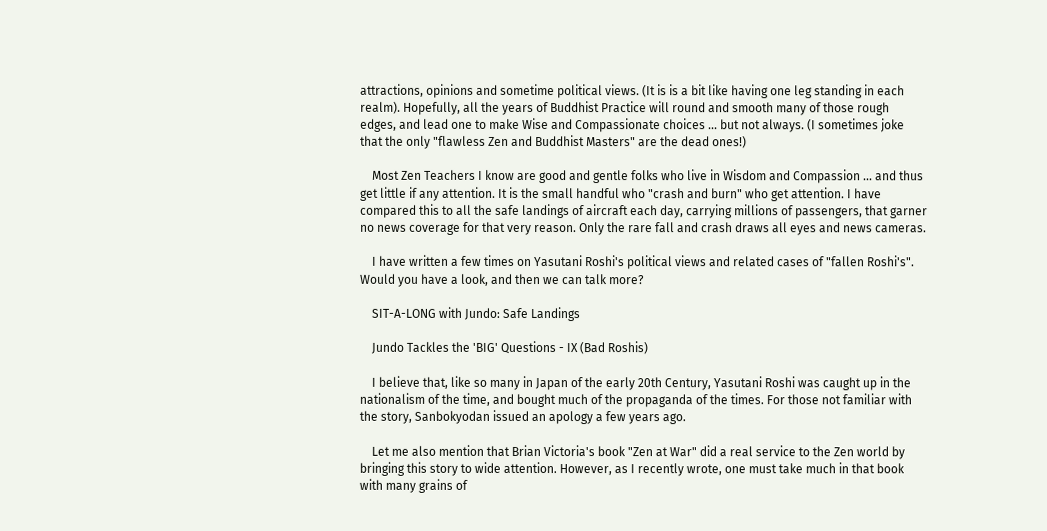attractions, opinions and sometime political views. (It is is a bit like having one leg standing in each realm). Hopefully, all the years of Buddhist Practice will round and smooth many of those rough edges, and lead one to make Wise and Compassionate choices ... but not always. (I sometimes joke that the only "flawless Zen and Buddhist Masters" are the dead ones!)

    Most Zen Teachers I know are good and gentle folks who live in Wisdom and Compassion ... and thus get little if any attention. It is the small handful who "crash and burn" who get attention. I have compared this to all the safe landings of aircraft each day, carrying millions of passengers, that garner no news coverage for that very reason. Only the rare fall and crash draws all eyes and news cameras.

    I have written a few times on Yasutani Roshi's political views and related cases of "fallen Roshi's". Would you have a look, and then we can talk more?

    SIT-A-LONG with Jundo: Safe Landings

    Jundo Tackles the 'BIG' Questions - IX (Bad Roshis)

    I believe that, like so many in Japan of the early 20th Century, Yasutani Roshi was caught up in the nationalism of the time, and bought much of the propaganda of the times. For those not familiar with the story, Sanbokyodan issued an apology a few years ago.

    Let me also mention that Brian Victoria's book "Zen at War" did a real service to the Zen world by bringing this story to wide attention. However, as I recently wrote, one must take much in that book with many grains of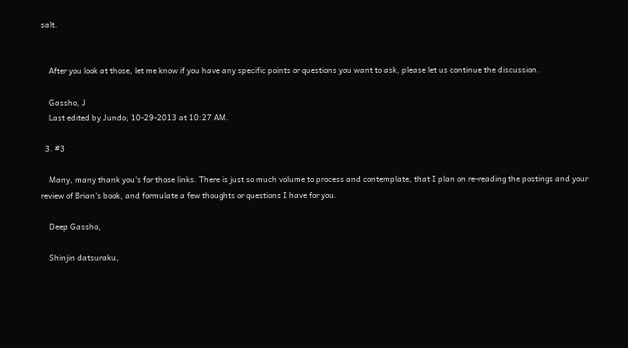salt.


    After you look at those, let me know if you have any specific points or questions you want to ask, please let us continue the discussion.

    Gassho, J
    Last edited by Jundo; 10-29-2013 at 10:27 AM.

  3. #3

    Many, many thank you's for those links. There is just so much volume to process and contemplate, that I plan on re-reading the postings and your review of Brian's book, and formulate a few thoughts or questions I have for you.

    Deep Gassho,

    Shinjin datsuraku,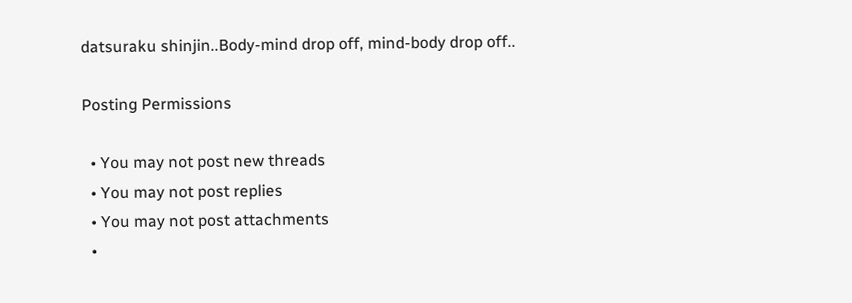datsuraku shinjin..Body-mind drop off, mind-body drop off..

Posting Permissions

  • You may not post new threads
  • You may not post replies
  • You may not post attachments
  •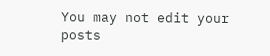You may not edit your posts